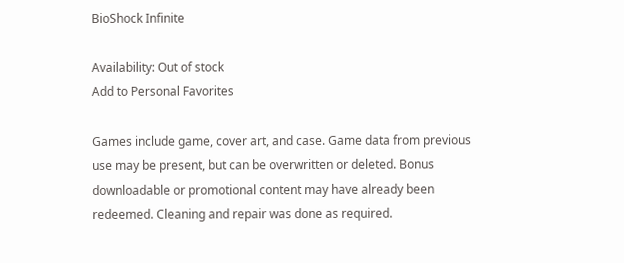BioShock Infinite

Availability: Out of stock
Add to Personal Favorites

Games include game, cover art, and case. Game data from previous use may be present, but can be overwritten or deleted. Bonus downloadable or promotional content may have already been redeemed. Cleaning and repair was done as required.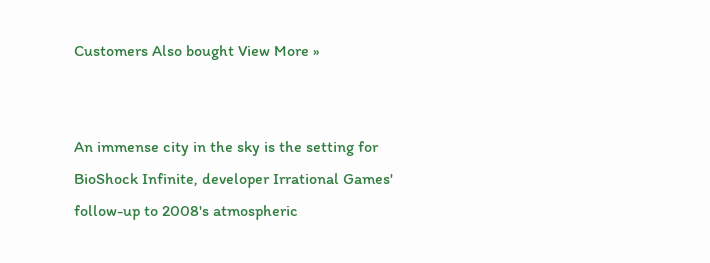Customers Also bought View More »


An immense city in the sky is the setting for BioShock Infinite, developer Irrational Games' follow-up to 2008's atmospheric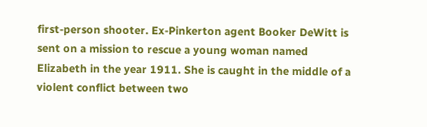first-person shooter. Ex-Pinkerton agent Booker DeWitt is sent on a mission to rescue a young woman named Elizabeth in the year 1911. She is caught in the middle of a violent conflict between two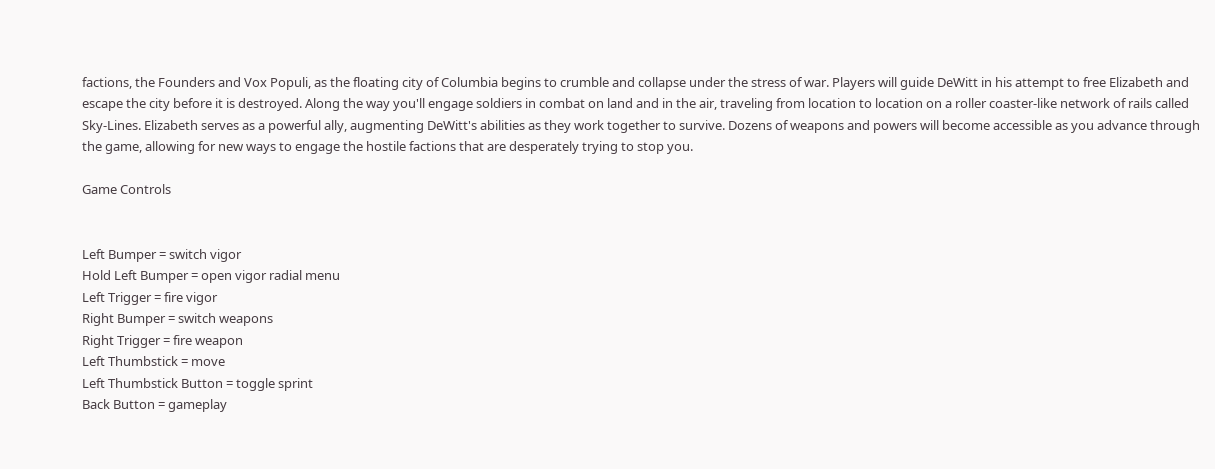factions, the Founders and Vox Populi, as the floating city of Columbia begins to crumble and collapse under the stress of war. Players will guide DeWitt in his attempt to free Elizabeth and escape the city before it is destroyed. Along the way you'll engage soldiers in combat on land and in the air, traveling from location to location on a roller coaster-like network of rails called Sky-Lines. Elizabeth serves as a powerful ally, augmenting DeWitt's abilities as they work together to survive. Dozens of weapons and powers will become accessible as you advance through the game, allowing for new ways to engage the hostile factions that are desperately trying to stop you.

Game Controls


Left Bumper = switch vigor
Hold Left Bumper = open vigor radial menu
Left Trigger = fire vigor
Right Bumper = switch weapons
Right Trigger = fire weapon
Left Thumbstick = move
Left Thumbstick Button = toggle sprint
Back Button = gameplay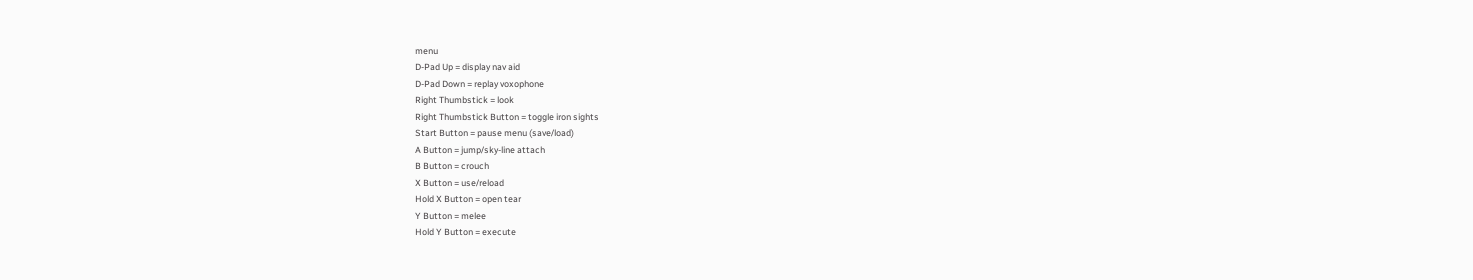menu
D-Pad Up = display nav aid
D-Pad Down = replay voxophone
Right Thumbstick = look
Right Thumbstick Button = toggle iron sights
Start Button = pause menu (save/load)
A Button = jump/sky-line attach
B Button = crouch
X Button = use/reload
Hold X Button = open tear
Y Button = melee
Hold Y Button = execute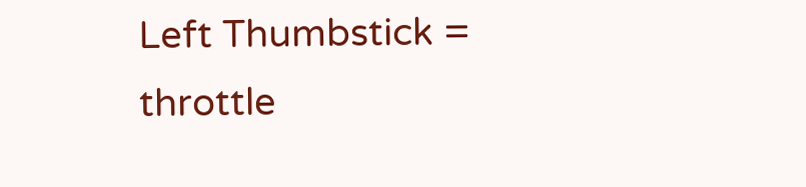Left Thumbstick = throttle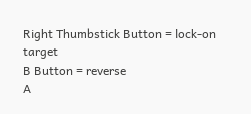Right Thumbstick Button = lock-on target
B Button = reverse
A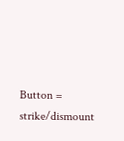Button = strike/dismount